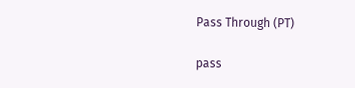Pass Through (PT)

pass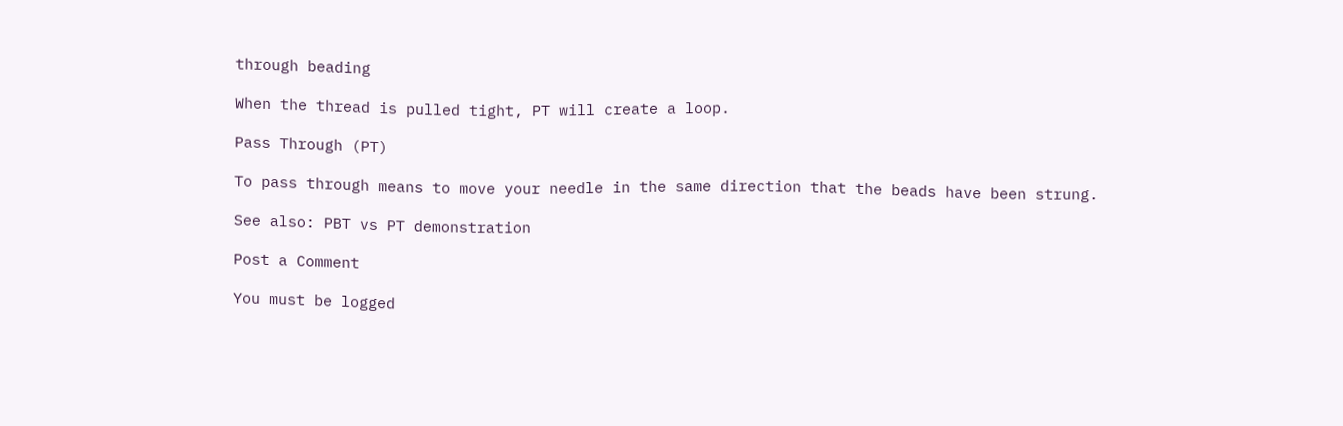through beading

When the thread is pulled tight, PT will create a loop.

Pass Through (PT)

To pass through means to move your needle in the same direction that the beads have been strung.

See also: PBT vs PT demonstration

Post a Comment

You must be logged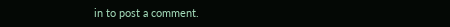in to post a comment.